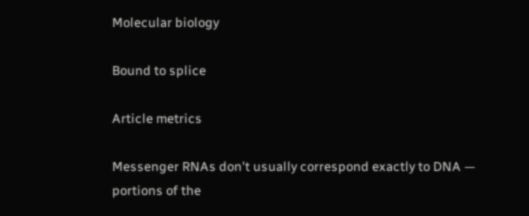Molecular biology

Bound to splice

Article metrics

Messenger RNAs don't usually correspond exactly to DNA — portions of the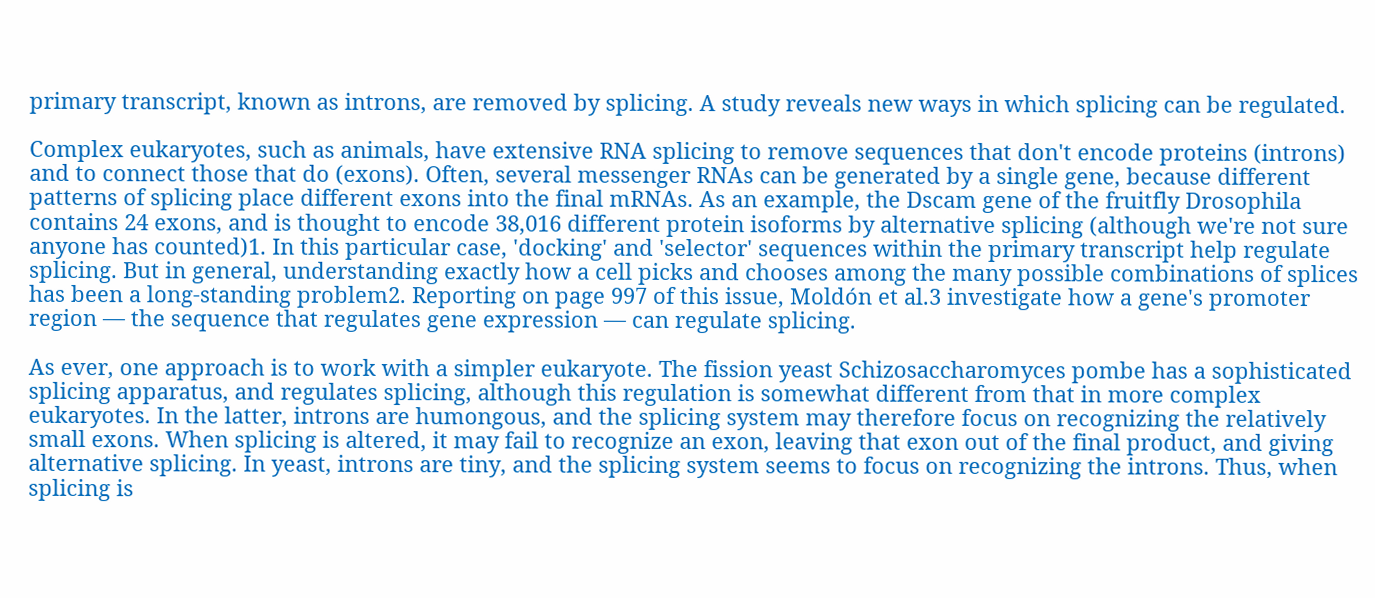primary transcript, known as introns, are removed by splicing. A study reveals new ways in which splicing can be regulated.

Complex eukaryotes, such as animals, have extensive RNA splicing to remove sequences that don't encode proteins (introns) and to connect those that do (exons). Often, several messenger RNAs can be generated by a single gene, because different patterns of splicing place different exons into the final mRNAs. As an example, the Dscam gene of the fruitfly Drosophila contains 24 exons, and is thought to encode 38,016 different protein isoforms by alternative splicing (although we're not sure anyone has counted)1. In this particular case, 'docking' and 'selector' sequences within the primary transcript help regulate splicing. But in general, understanding exactly how a cell picks and chooses among the many possible combinations of splices has been a long-standing problem2. Reporting on page 997 of this issue, Moldón et al.3 investigate how a gene's promoter region — the sequence that regulates gene expression — can regulate splicing.

As ever, one approach is to work with a simpler eukaryote. The fission yeast Schizosaccharomyces pombe has a sophisticated splicing apparatus, and regulates splicing, although this regulation is somewhat different from that in more complex eukaryotes. In the latter, introns are humongous, and the splicing system may therefore focus on recognizing the relatively small exons. When splicing is altered, it may fail to recognize an exon, leaving that exon out of the final product, and giving alternative splicing. In yeast, introns are tiny, and the splicing system seems to focus on recognizing the introns. Thus, when splicing is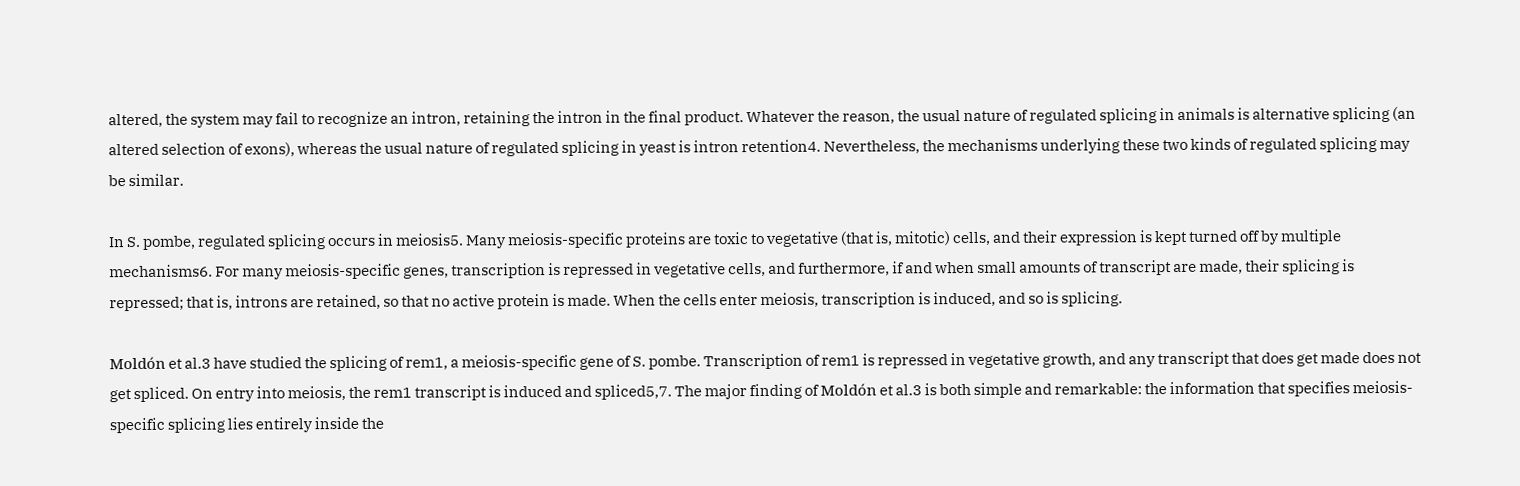altered, the system may fail to recognize an intron, retaining the intron in the final product. Whatever the reason, the usual nature of regulated splicing in animals is alternative splicing (an altered selection of exons), whereas the usual nature of regulated splicing in yeast is intron retention4. Nevertheless, the mechanisms underlying these two kinds of regulated splicing may be similar.

In S. pombe, regulated splicing occurs in meiosis5. Many meiosis-specific proteins are toxic to vegetative (that is, mitotic) cells, and their expression is kept turned off by multiple mechanisms6. For many meiosis-specific genes, transcription is repressed in vegetative cells, and furthermore, if and when small amounts of transcript are made, their splicing is repressed; that is, introns are retained, so that no active protein is made. When the cells enter meiosis, transcription is induced, and so is splicing.

Moldón et al.3 have studied the splicing of rem1, a meiosis-specific gene of S. pombe. Transcription of rem1 is repressed in vegetative growth, and any transcript that does get made does not get spliced. On entry into meiosis, the rem1 transcript is induced and spliced5,7. The major finding of Moldón et al.3 is both simple and remarkable: the information that specifies meiosis-specific splicing lies entirely inside the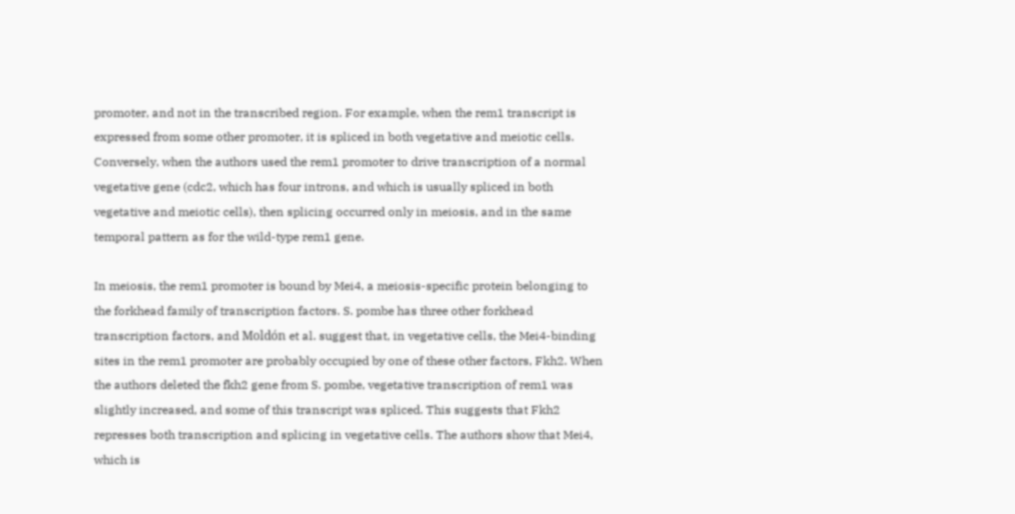promoter, and not in the transcribed region. For example, when the rem1 transcript is expressed from some other promoter, it is spliced in both vegetative and meiotic cells. Conversely, when the authors used the rem1 promoter to drive transcription of a normal vegetative gene (cdc2, which has four introns, and which is usually spliced in both vegetative and meiotic cells), then splicing occurred only in meiosis, and in the same temporal pattern as for the wild-type rem1 gene.

In meiosis, the rem1 promoter is bound by Mei4, a meiosis-specific protein belonging to the forkhead family of transcription factors. S. pombe has three other forkhead transcription factors, and Moldón et al. suggest that, in vegetative cells, the Mei4-binding sites in the rem1 promoter are probably occupied by one of these other factors, Fkh2. When the authors deleted the fkh2 gene from S. pombe, vegetative transcription of rem1 was slightly increased, and some of this transcript was spliced. This suggests that Fkh2 represses both transcription and splicing in vegetative cells. The authors show that Mei4, which is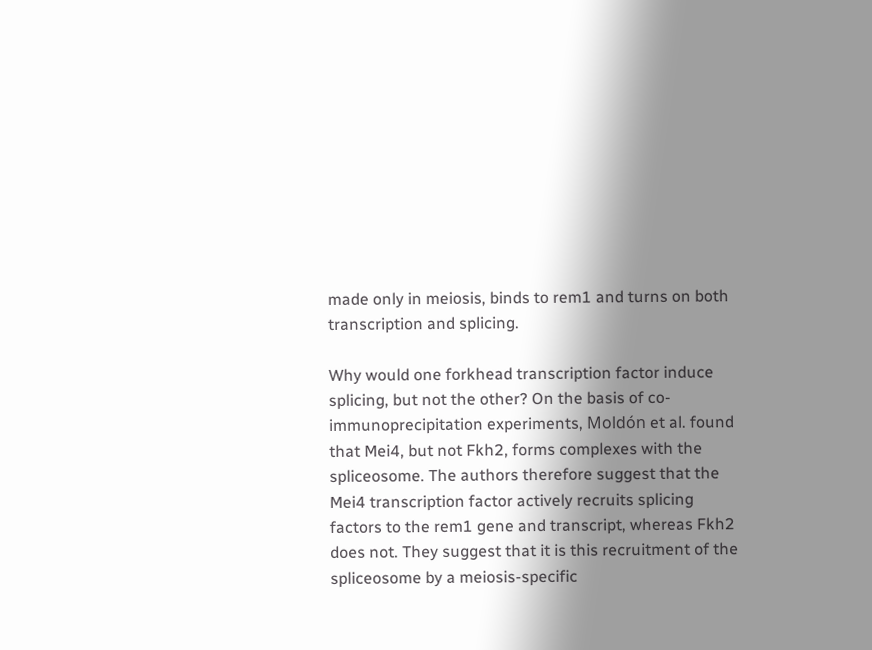made only in meiosis, binds to rem1 and turns on both transcription and splicing.

Why would one forkhead transcription factor induce splicing, but not the other? On the basis of co-immunoprecipitation experiments, Moldón et al. found that Mei4, but not Fkh2, forms complexes with the spliceosome. The authors therefore suggest that the Mei4 transcription factor actively recruits splicing factors to the rem1 gene and transcript, whereas Fkh2 does not. They suggest that it is this recruitment of the spliceosome by a meiosis-specific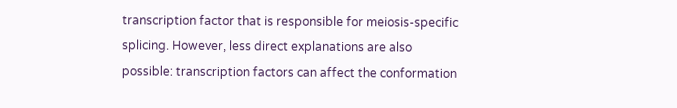transcription factor that is responsible for meiosis-specific splicing. However, less direct explanations are also possible: transcription factors can affect the conformation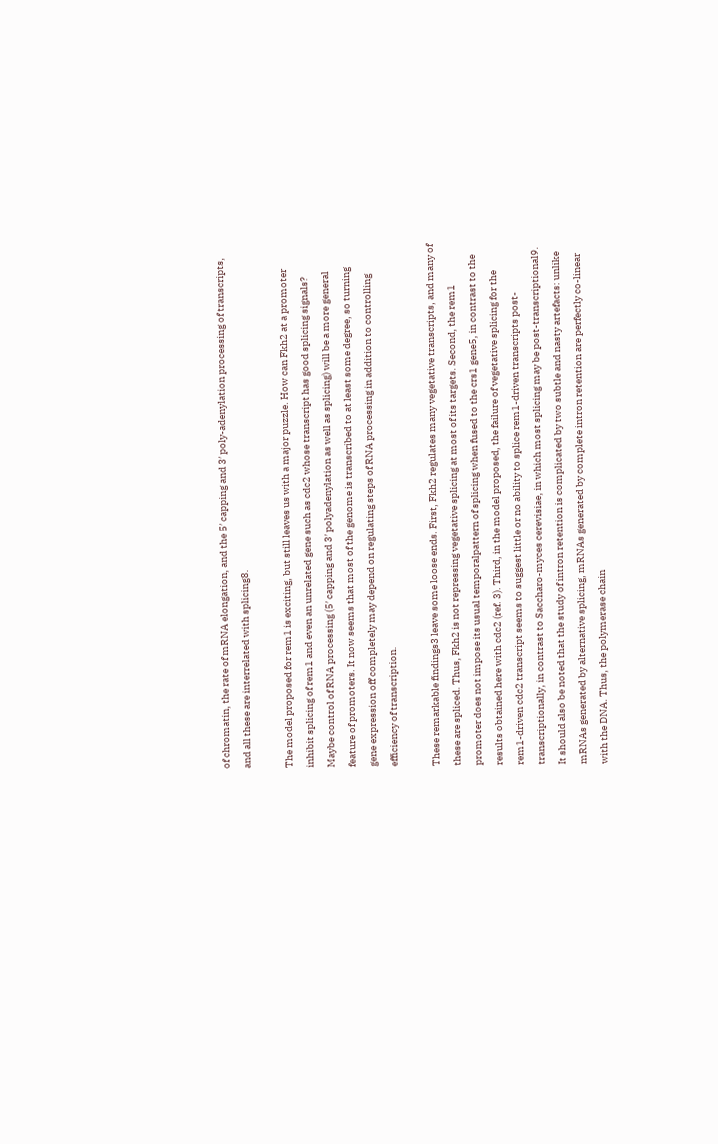of chromatin, the rate of mRNA elongation, and the 5′ capping and 3′ poly-adenylation processing of transcripts, and all these are interrelated with splicing8.

The model proposed for rem1 is exciting, but still leaves us with a major puzzle. How can Fkh2 at a promoter inhibit splicing of rem1 and even an unrelated gene such as cdc2 whose transcript has good splicing signals? Maybe control of RNA processing (5′ capping and 3′ polyadenylation as well as splicing) will be a more general feature of promoters. It now seems that most of the genome is transcribed to at least some degree, so turning gene expression off completely may depend on regulating steps of RNA processing in addition to controlling efficiency of transcription.

These remarkable findings3 leave some loose ends. First, Fkh2 regulates many vegetative transcripts, and many of these are spliced. Thus, Fkh2 is not repressing vegetative splicing at most of its targets. Second, the rem1 promoter does not impose its usual temporalpattern of splicing when fused to the crs1 gene5, in contrast to the results obtained here with cdc2 (ref. 3). Third, in the model proposed, the failure of vegetative splicing for the rem1-driven cdc2 transcript seems to suggest little or no ability to splice rem1-driven transcripts post-transcriptionally, in contrast to Saccharo-myces cerevisiae, in which most splicing may be post-transcriptional9. It should also be noted that the study of intron retention is complicated by two subtle and nasty artefacts: unlike mRNAs generated by alternative splicing, mRNAs generated by complete intron retention are perfectly co-linear with the DNA. Thus, the polymerase chain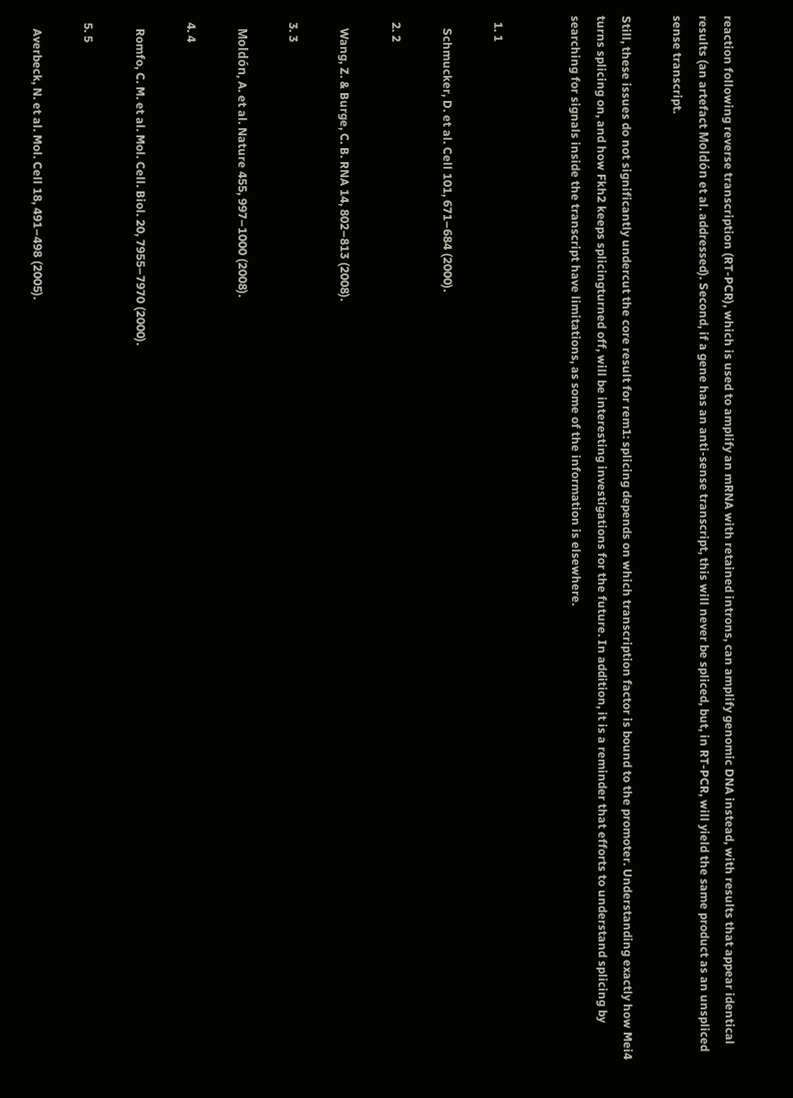reaction following reverse transcription (RT-PCR), which is used to amplify an mRNA with retained introns, can amplify genomic DNA instead, with results that appear identical results (an artefact Moldón et al. addressed). Second, if a gene has an anti-sense transcript, this will never be spliced, but, in RT-PCR, will yield the same product as an unspliced sense transcript.

Still, these issues do not significantly undercut the core result for rem1: splicing depends on which transcription factor is bound to the promoter. Understanding exactly how Mei4 turns splicing on, and how Fkh2 keeps splicingturned off, will be interesting investigations for the future. In addition, it is a reminder that efforts to understand splicing by searching for signals inside the transcript have limitations, as some of the information is elsewhere.


  1. 1

    Schmucker, D. et al. Cell 101, 671–684 (2000).

  2. 2

    Wang, Z. & Burge, C. B. RNA 14, 802–813 (2008).

  3. 3

    Moldón, A. et al. Nature 455, 997–1000 (2008).

  4. 4

    Romfo, C. M. et al. Mol. Cell. Biol. 20, 7955–7970 (2000).

  5. 5

    Averbeck, N. et al. Mol. Cell 18, 491–498 (2005).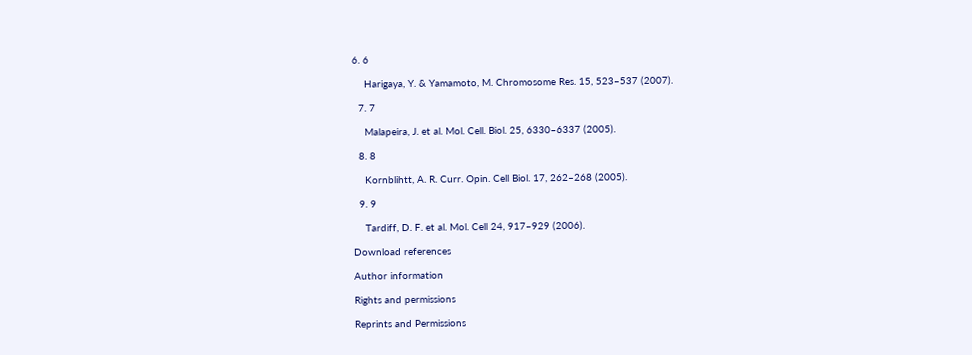6. 6

    Harigaya, Y. & Yamamoto, M. Chromosome Res. 15, 523–537 (2007).

  7. 7

    Malapeira, J. et al. Mol. Cell. Biol. 25, 6330–6337 (2005).

  8. 8

    Kornblihtt, A. R. Curr. Opin. Cell Biol. 17, 262–268 (2005).

  9. 9

    Tardiff, D. F. et al. Mol. Cell 24, 917–929 (2006).

Download references

Author information

Rights and permissions

Reprints and Permissions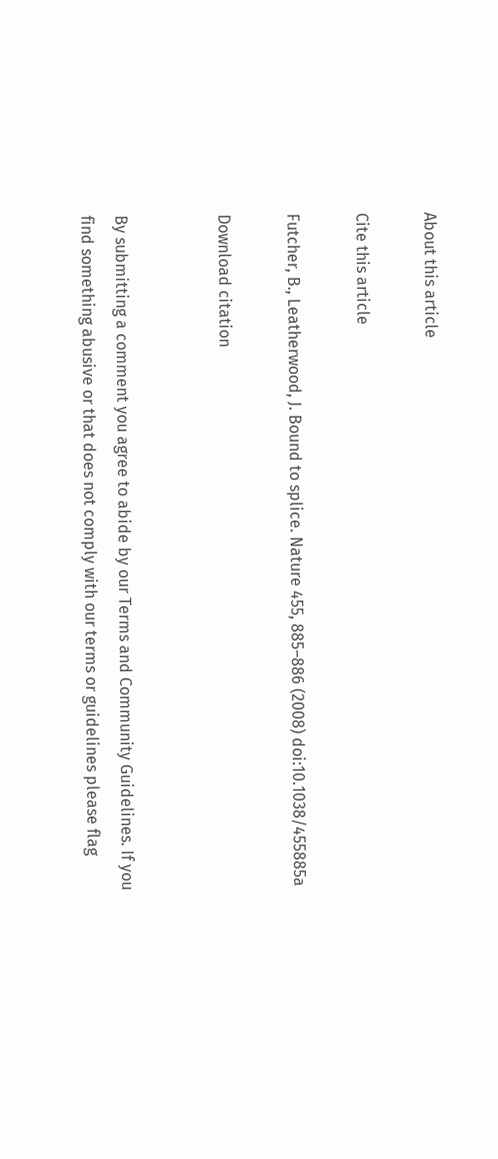About this article

Cite this article

Futcher, B., Leatherwood, J. Bound to splice. Nature 455, 885–886 (2008) doi:10.1038/455885a

Download citation


By submitting a comment you agree to abide by our Terms and Community Guidelines. If you find something abusive or that does not comply with our terms or guidelines please flag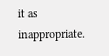it as inappropriate.